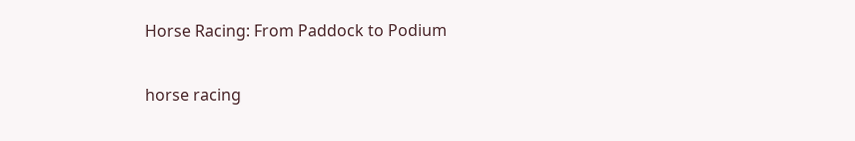Horse Racing: From Paddock to Podium

horse racing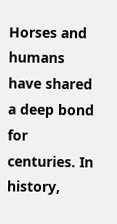Horses and humans have shared a deep bond for centuries. In history,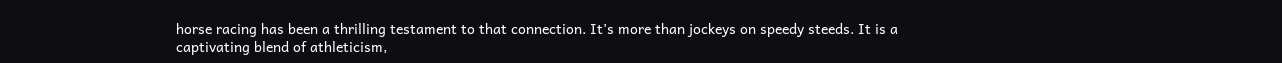horse racing has been a thrilling testament to that connection. It’s more than jockeys on speedy steeds. It is a captivating blend of athleticism,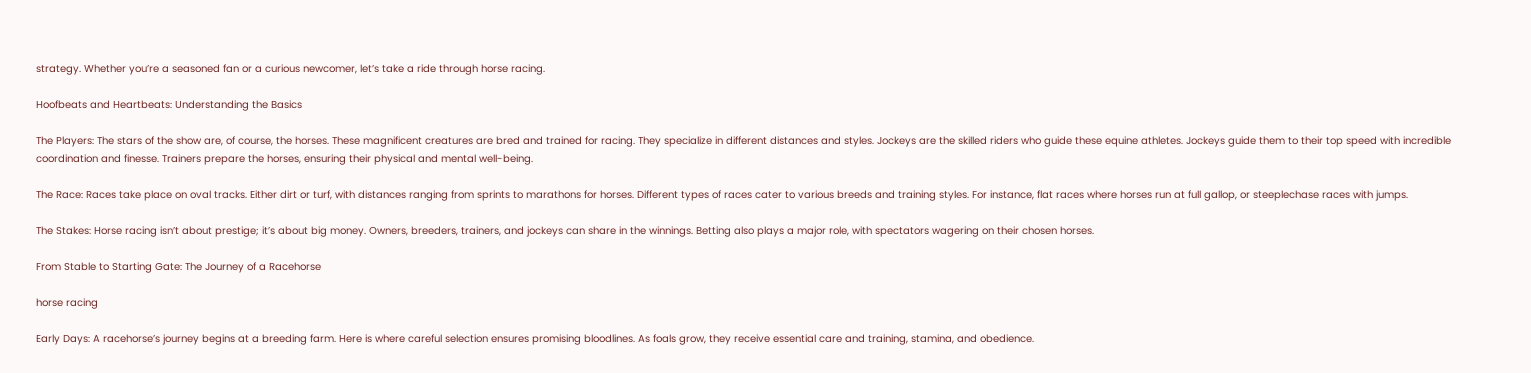strategy. Whether you’re a seasoned fan or a curious newcomer, let’s take a ride through horse racing.

Hoofbeats and Heartbeats: Understanding the Basics

The Players: The stars of the show are, of course, the horses. These magnificent creatures are bred and trained for racing. They specialize in different distances and styles. Jockeys are the skilled riders who guide these equine athletes. Jockeys guide them to their top speed with incredible coordination and finesse. Trainers prepare the horses, ensuring their physical and mental well-being.

The Race: Races take place on oval tracks. Either dirt or turf, with distances ranging from sprints to marathons for horses. Different types of races cater to various breeds and training styles. For instance, flat races where horses run at full gallop, or steeplechase races with jumps.

The Stakes: Horse racing isn’t about prestige; it’s about big money. Owners, breeders, trainers, and jockeys can share in the winnings. Betting also plays a major role, with spectators wagering on their chosen horses.

From Stable to Starting Gate: The Journey of a Racehorse

horse racing

Early Days: A racehorse’s journey begins at a breeding farm. Here is where careful selection ensures promising bloodlines. As foals grow, they receive essential care and training, stamina, and obedience.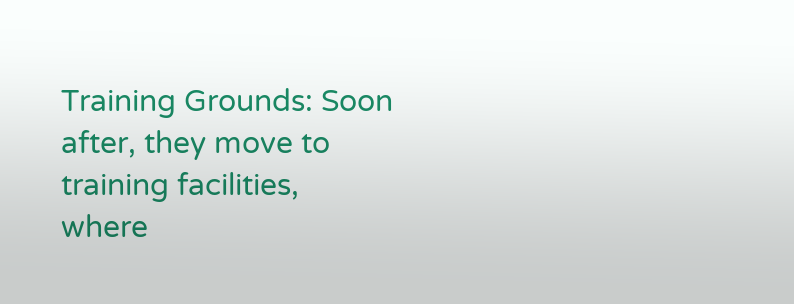Training Grounds: Soon after, they move to training facilities, where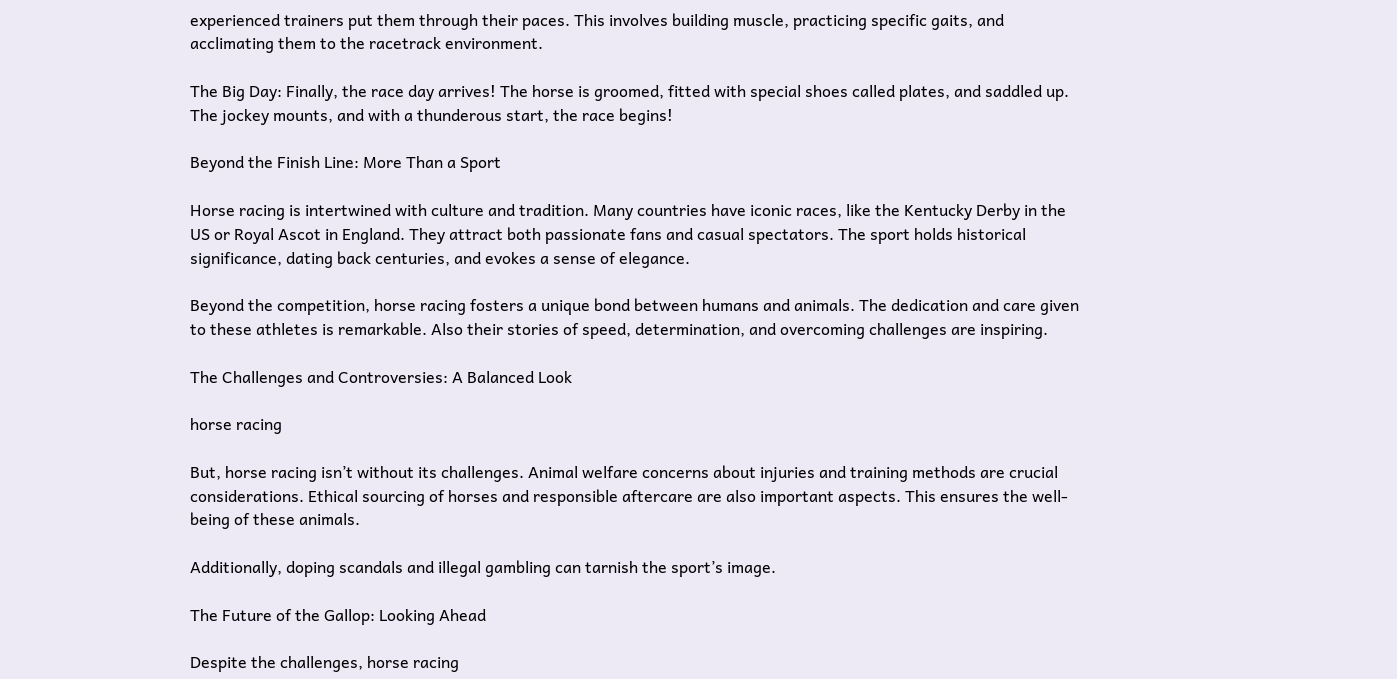experienced trainers put them through their paces. This involves building muscle, practicing specific gaits, and acclimating them to the racetrack environment.

The Big Day: Finally, the race day arrives! The horse is groomed, fitted with special shoes called plates, and saddled up. The jockey mounts, and with a thunderous start, the race begins!

Beyond the Finish Line: More Than a Sport

Horse racing is intertwined with culture and tradition. Many countries have iconic races, like the Kentucky Derby in the US or Royal Ascot in England. They attract both passionate fans and casual spectators. The sport holds historical significance, dating back centuries, and evokes a sense of elegance.

Beyond the competition, horse racing fosters a unique bond between humans and animals. The dedication and care given to these athletes is remarkable. Also their stories of speed, determination, and overcoming challenges are inspiring.

The Challenges and Controversies: A Balanced Look

horse racing

But, horse racing isn’t without its challenges. Animal welfare concerns about injuries and training methods are crucial considerations. Ethical sourcing of horses and responsible aftercare are also important aspects. This ensures the well-being of these animals.

Additionally, doping scandals and illegal gambling can tarnish the sport’s image.

The Future of the Gallop: Looking Ahead

Despite the challenges, horse racing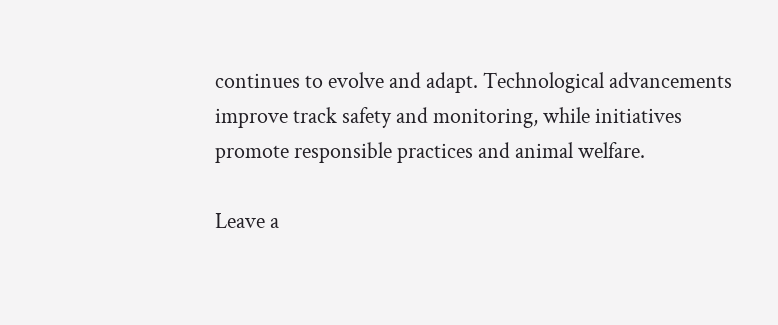continues to evolve and adapt. Technological advancements improve track safety and monitoring, while initiatives promote responsible practices and animal welfare.

Leave a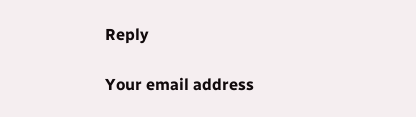Reply

Your email address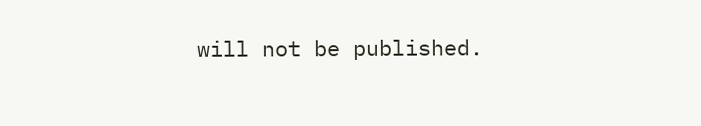will not be published.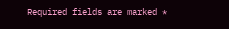Required fields are marked *